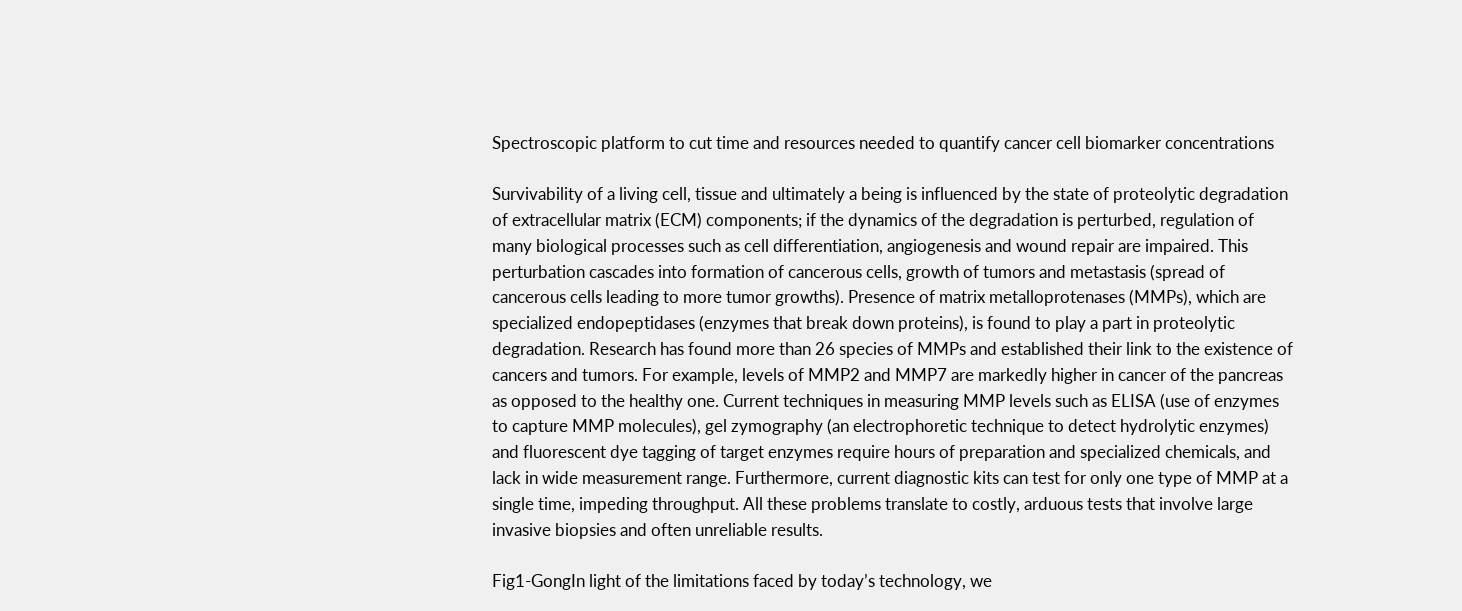Spectroscopic platform to cut time and resources needed to quantify cancer cell biomarker concentrations

Survivability of a living cell, tissue and ultimately a being is influenced by the state of proteolytic degradation of extracellular matrix (ECM) components; if the dynamics of the degradation is perturbed, regulation of many biological processes such as cell differentiation, angiogenesis and wound repair are impaired. This perturbation cascades into formation of cancerous cells, growth of tumors and metastasis (spread of cancerous cells leading to more tumor growths). Presence of matrix metalloprotenases (MMPs), which are specialized endopeptidases (enzymes that break down proteins), is found to play a part in proteolytic degradation. Research has found more than 26 species of MMPs and established their link to the existence of cancers and tumors. For example, levels of MMP2 and MMP7 are markedly higher in cancer of the pancreas as opposed to the healthy one. Current techniques in measuring MMP levels such as ELISA (use of enzymes to capture MMP molecules), gel zymography (an electrophoretic technique to detect hydrolytic enzymes) and fluorescent dye tagging of target enzymes require hours of preparation and specialized chemicals, and lack in wide measurement range. Furthermore, current diagnostic kits can test for only one type of MMP at a single time, impeding throughput. All these problems translate to costly, arduous tests that involve large invasive biopsies and often unreliable results.

Fig1-GongIn light of the limitations faced by today’s technology, we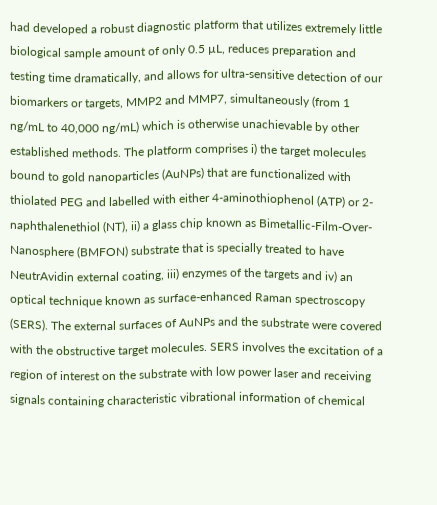had developed a robust diagnostic platform that utilizes extremely little biological sample amount of only 0.5 µL, reduces preparation and testing time dramatically, and allows for ultra-sensitive detection of our biomarkers or targets, MMP2 and MMP7, simultaneously (from 1 ng/mL to 40,000 ng/mL) which is otherwise unachievable by other established methods. The platform comprises i) the target molecules bound to gold nanoparticles (AuNPs) that are functionalized with thiolated PEG and labelled with either 4-aminothiophenol (ATP) or 2-naphthalenethiol (NT), ii) a glass chip known as Bimetallic-Film-Over-Nanosphere (BMFON) substrate that is specially treated to have NeutrAvidin external coating, iii) enzymes of the targets and iv) an optical technique known as surface-enhanced Raman spectroscopy (SERS). The external surfaces of AuNPs and the substrate were covered with the obstructive target molecules. SERS involves the excitation of a region of interest on the substrate with low power laser and receiving signals containing characteristic vibrational information of chemical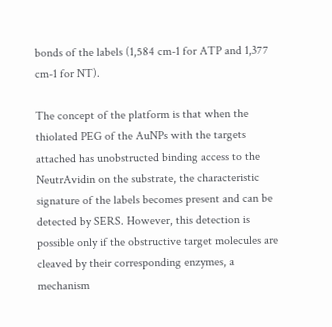bonds of the labels (1,584 cm-1 for ATP and 1,377 cm-1 for NT).

The concept of the platform is that when the thiolated PEG of the AuNPs with the targets attached has unobstructed binding access to the NeutrAvidin on the substrate, the characteristic signature of the labels becomes present and can be detected by SERS. However, this detection is possible only if the obstructive target molecules are cleaved by their corresponding enzymes, a mechanism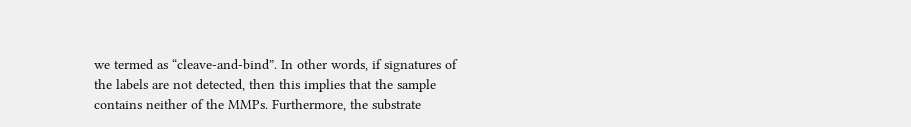we termed as “cleave-and-bind”. In other words, if signatures of the labels are not detected, then this implies that the sample contains neither of the MMPs. Furthermore, the substrate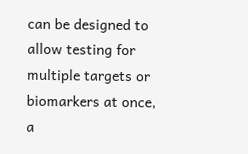can be designed to allow testing for multiple targets or biomarkers at once, a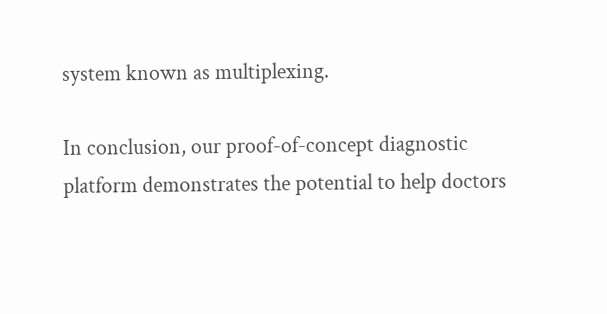system known as multiplexing.

In conclusion, our proof-of-concept diagnostic platform demonstrates the potential to help doctors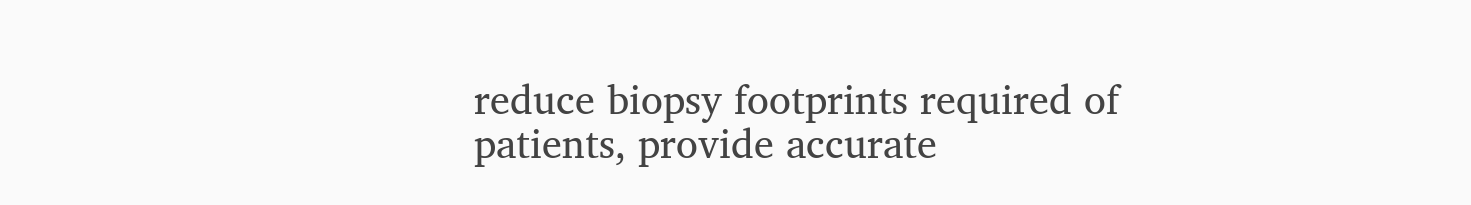reduce biopsy footprints required of patients, provide accurate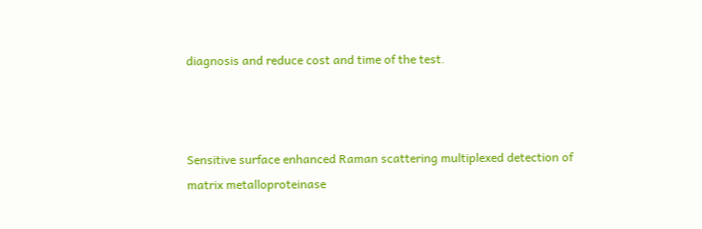diagnosis and reduce cost and time of the test.



Sensitive surface enhanced Raman scattering multiplexed detection of matrix metalloproteinase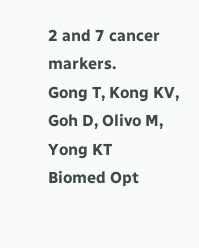2 and 7 cancer markers.
Gong T, Kong KV, Goh D, Olivo M, Yong KT
Biomed Opt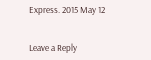Express. 2015 May 12


Leave a Reply